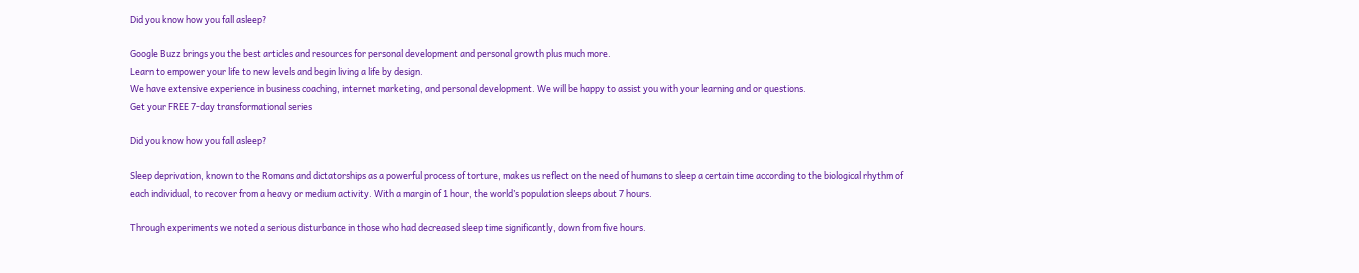Did you know how you fall asleep?

Google Buzz brings you the best articles and resources for personal development and personal growth plus much more.
Learn to empower your life to new levels and begin living a life by design.
We have extensive experience in business coaching, internet marketing, and personal development. We will be happy to assist you with your learning and or questions.
Get your FREE 7-day transformational series

Did you know how you fall asleep?

Sleep deprivation, known to the Romans and dictatorships as a powerful process of torture, makes us reflect on the need of humans to sleep a certain time according to the biological rhythm of each individual, to recover from a heavy or medium activity. With a margin of 1 hour, the world’s population sleeps about 7 hours.

Through experiments we noted a serious disturbance in those who had decreased sleep time significantly, down from five hours.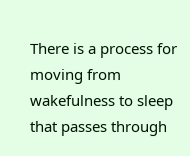There is a process for moving from wakefulness to sleep that passes through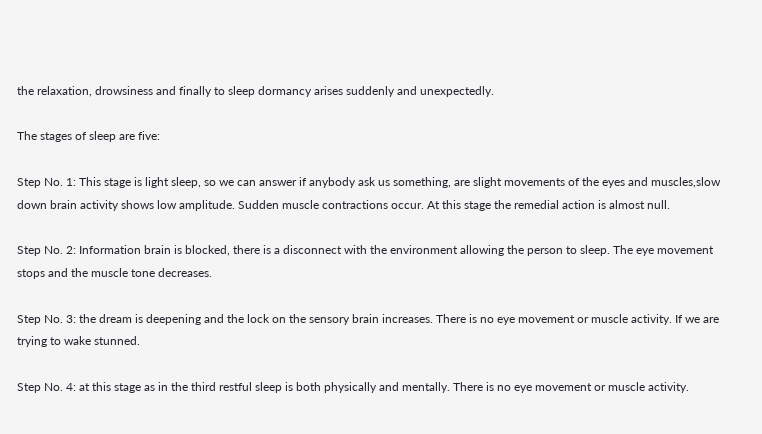the relaxation, drowsiness and finally to sleep dormancy arises suddenly and unexpectedly.

The stages of sleep are five:

Step No. 1: This stage is light sleep, so we can answer if anybody ask us something, are slight movements of the eyes and muscles,slow down brain activity shows low amplitude. Sudden muscle contractions occur. At this stage the remedial action is almost null.

Step No. 2: Information brain is blocked, there is a disconnect with the environment allowing the person to sleep. The eye movement stops and the muscle tone decreases.

Step No. 3: the dream is deepening and the lock on the sensory brain increases. There is no eye movement or muscle activity. If we are trying to wake stunned.

Step No. 4: at this stage as in the third restful sleep is both physically and mentally. There is no eye movement or muscle activity.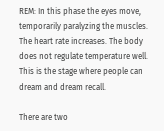REM: In this phase the eyes move, temporarily paralyzing the muscles. The heart rate increases. The body does not regulate temperature well. This is the stage where people can dream and dream recall.

There are two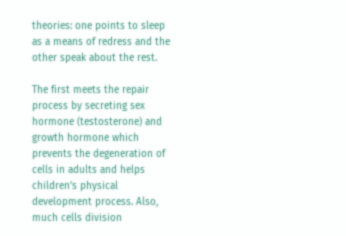theories: one points to sleep as a means of redress and the other speak about the rest.

The first meets the repair process by secreting sex hormone (testosterone) and growth hormone which prevents the degeneration of cells in adults and helps children’s physical development process. Also, much cells division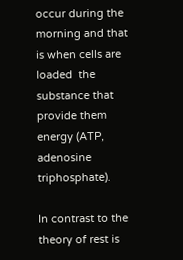occur during the morning and that is when cells are loaded  the substance that provide them energy (ATP, adenosine triphosphate).

In contrast to the theory of rest is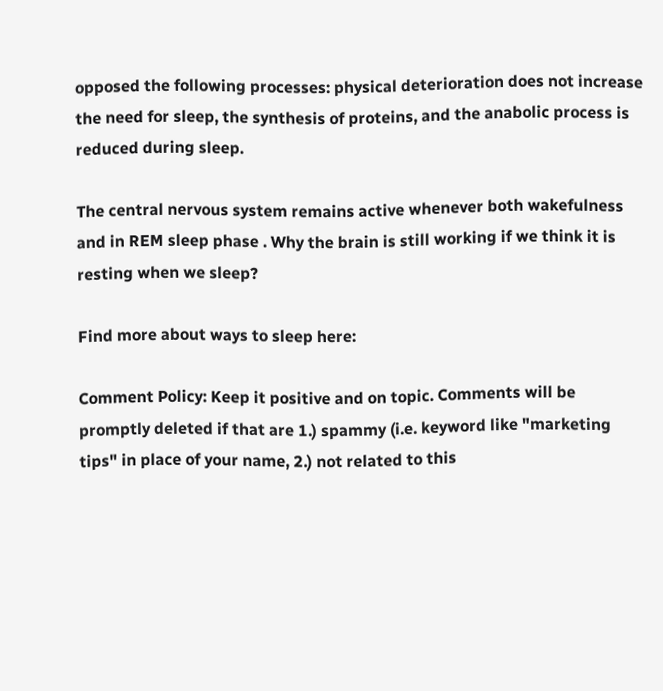opposed the following processes: physical deterioration does not increase the need for sleep, the synthesis of proteins, and the anabolic process is reduced during sleep.

The central nervous system remains active whenever both wakefulness and in REM sleep phase . Why the brain is still working if we think it is resting when we sleep?

Find more about ways to sleep here:

Comment Policy: Keep it positive and on topic. Comments will be promptly deleted if that are 1.) spammy (i.e. keyword like "marketing tips" in place of your name, 2.) not related to this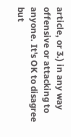article, or 3.) in any way offensive or attacking to anyone. It's OK to disagree but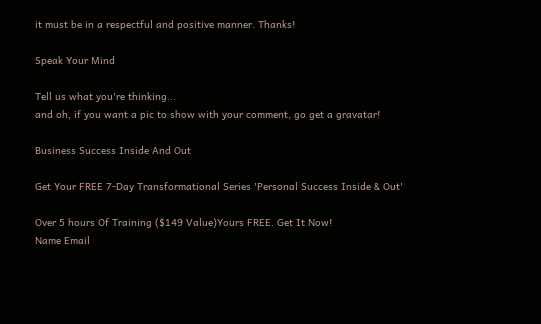it must be in a respectful and positive manner. Thanks!

Speak Your Mind

Tell us what you're thinking...
and oh, if you want a pic to show with your comment, go get a gravatar!

Business Success Inside And Out

Get Your FREE 7-Day Transformational Series 'Personal Success Inside & Out'

Over 5 hours Of Training ($149 Value)Yours FREE. Get It Now!
Name Email